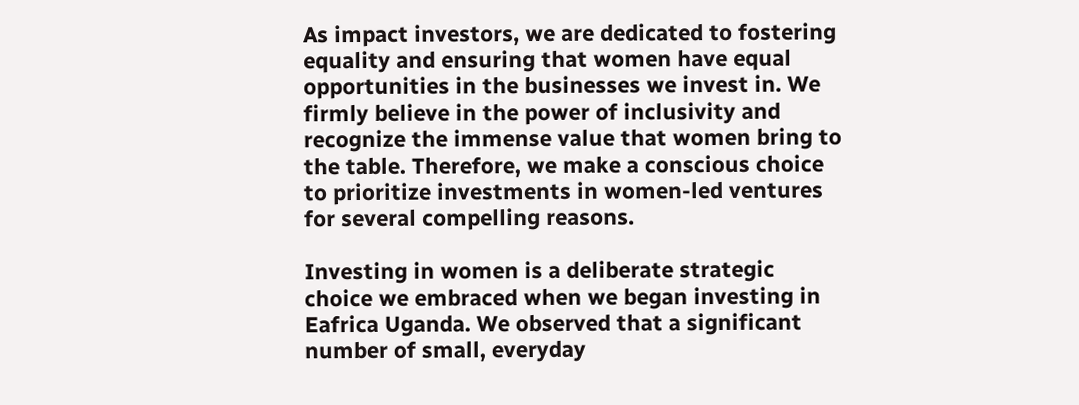As impact investors, we are dedicated to fostering equality and ensuring that women have equal opportunities in the businesses we invest in. We firmly believe in the power of inclusivity and recognize the immense value that women bring to the table. Therefore, we make a conscious choice to prioritize investments in women-led ventures for several compelling reasons.

Investing in women is a deliberate strategic choice we embraced when we began investing in Eafrica Uganda. We observed that a significant number of small, everyday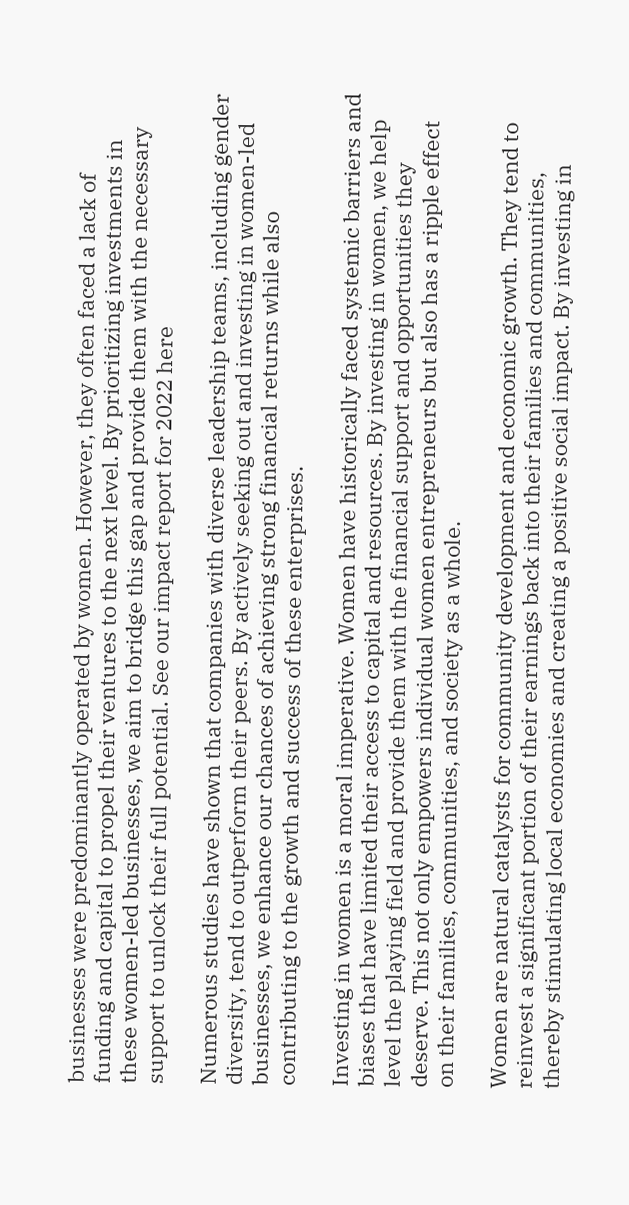businesses were predominantly operated by women. However, they often faced a lack of funding and capital to propel their ventures to the next level. By prioritizing investments in these women-led businesses, we aim to bridge this gap and provide them with the necessary support to unlock their full potential. See our impact report for 2022 here

Numerous studies have shown that companies with diverse leadership teams, including gender diversity, tend to outperform their peers. By actively seeking out and investing in women-led businesses, we enhance our chances of achieving strong financial returns while also contributing to the growth and success of these enterprises.

Investing in women is a moral imperative. Women have historically faced systemic barriers and biases that have limited their access to capital and resources. By investing in women, we help level the playing field and provide them with the financial support and opportunities they deserve. This not only empowers individual women entrepreneurs but also has a ripple effect on their families, communities, and society as a whole.

Women are natural catalysts for community development and economic growth. They tend to reinvest a significant portion of their earnings back into their families and communities, thereby stimulating local economies and creating a positive social impact. By investing in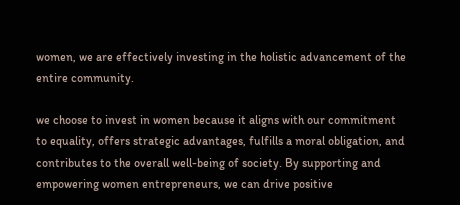women, we are effectively investing in the holistic advancement of the entire community.

we choose to invest in women because it aligns with our commitment to equality, offers strategic advantages, fulfills a moral obligation, and contributes to the overall well-being of society. By supporting and empowering women entrepreneurs, we can drive positive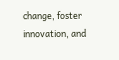change, foster innovation, and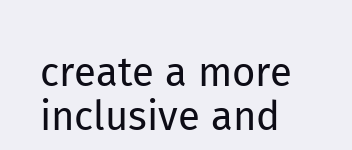create a more inclusive and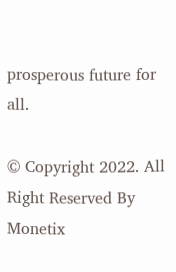prosperous future for all.

© Copyright 2022. All Right Reserved By Monetix